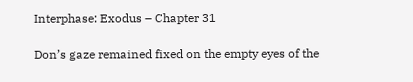Interphase: Exodus – Chapter 31

Don’s gaze remained fixed on the empty eyes of the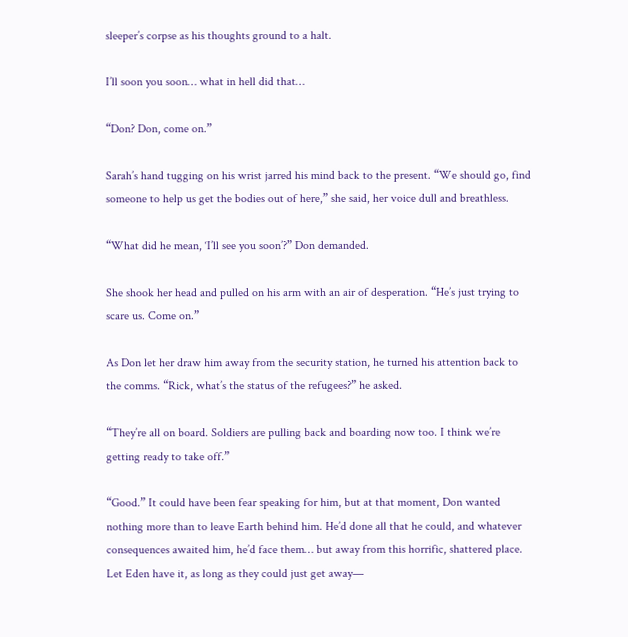sleeper’s corpse as his thoughts ground to a halt.

I’ll soon you soon… what in hell did that…

“Don? Don, come on.”

Sarah’s hand tugging on his wrist jarred his mind back to the present. “We should go, find someone to help us get the bodies out of here,” she said, her voice dull and breathless.

“What did he mean, ‘I’ll see you soon’?” Don demanded.

She shook her head and pulled on his arm with an air of desperation. “He’s just trying to scare us. Come on.”

As Don let her draw him away from the security station, he turned his attention back to the comms. “Rick, what’s the status of the refugees?” he asked.

“They’re all on board. Soldiers are pulling back and boarding now too. I think we’re getting ready to take off.”

“Good.” It could have been fear speaking for him, but at that moment, Don wanted nothing more than to leave Earth behind him. He’d done all that he could, and whatever consequences awaited him, he’d face them… but away from this horrific, shattered place. Let Eden have it, as long as they could just get away—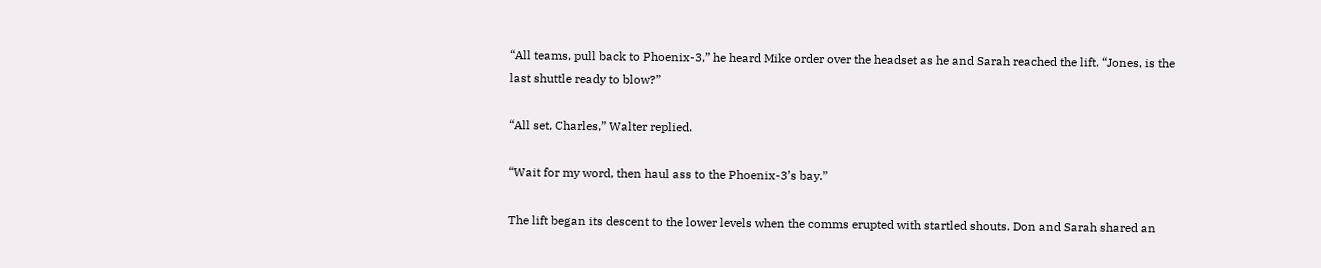“All teams, pull back to Phoenix-3,” he heard Mike order over the headset as he and Sarah reached the lift. “Jones, is the last shuttle ready to blow?”

“All set, Charles,” Walter replied.

“Wait for my word, then haul ass to the Phoenix-3’s bay.”

The lift began its descent to the lower levels when the comms erupted with startled shouts. Don and Sarah shared an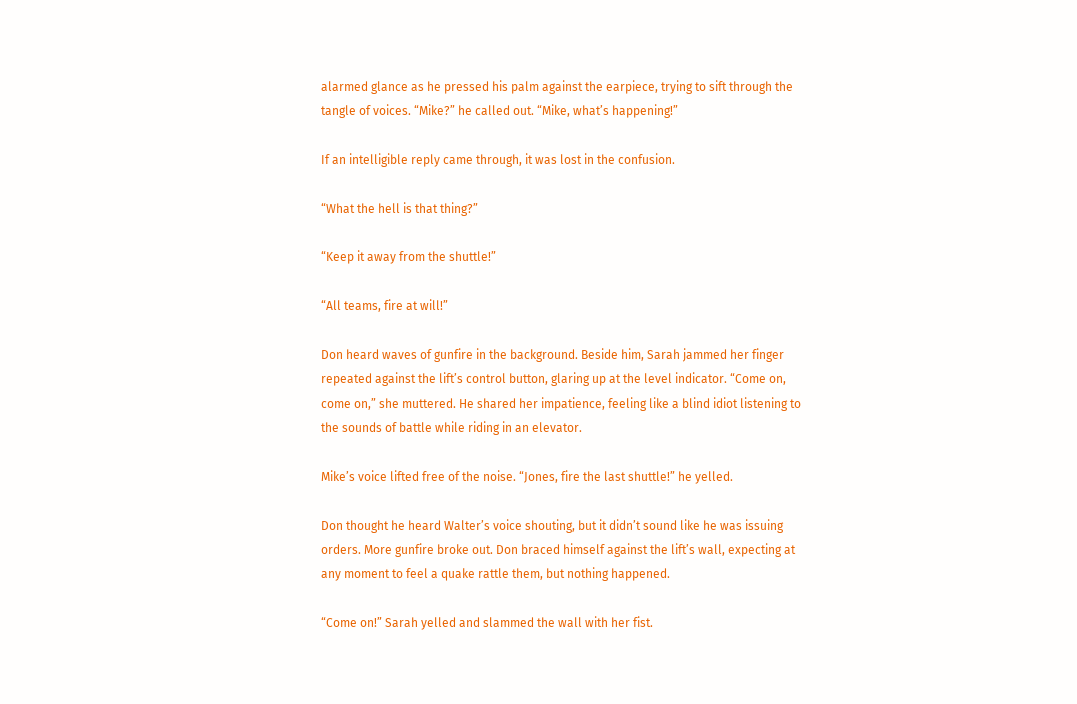alarmed glance as he pressed his palm against the earpiece, trying to sift through the tangle of voices. “Mike?” he called out. “Mike, what’s happening!”

If an intelligible reply came through, it was lost in the confusion.

“What the hell is that thing?”

“Keep it away from the shuttle!”

“All teams, fire at will!”

Don heard waves of gunfire in the background. Beside him, Sarah jammed her finger repeated against the lift’s control button, glaring up at the level indicator. “Come on, come on,” she muttered. He shared her impatience, feeling like a blind idiot listening to the sounds of battle while riding in an elevator.

Mike’s voice lifted free of the noise. “Jones, fire the last shuttle!” he yelled.

Don thought he heard Walter’s voice shouting, but it didn’t sound like he was issuing orders. More gunfire broke out. Don braced himself against the lift’s wall, expecting at any moment to feel a quake rattle them, but nothing happened.

“Come on!” Sarah yelled and slammed the wall with her fist.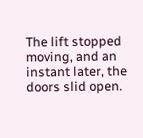The lift stopped moving, and an instant later, the doors slid open.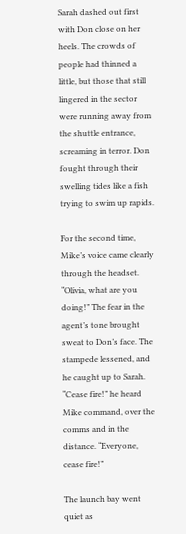Sarah dashed out first with Don close on her heels. The crowds of people had thinned a little, but those that still lingered in the sector were running away from the shuttle entrance, screaming in terror. Don fought through their swelling tides like a fish trying to swim up rapids.

For the second time, Mike’s voice came clearly through the headset. “Olivia, what are you doing!” The fear in the agent’s tone brought sweat to Don’s face. The stampede lessened, and he caught up to Sarah. “Cease fire!” he heard Mike command, over the comms and in the distance. “Everyone, cease fire!”

The launch bay went quiet as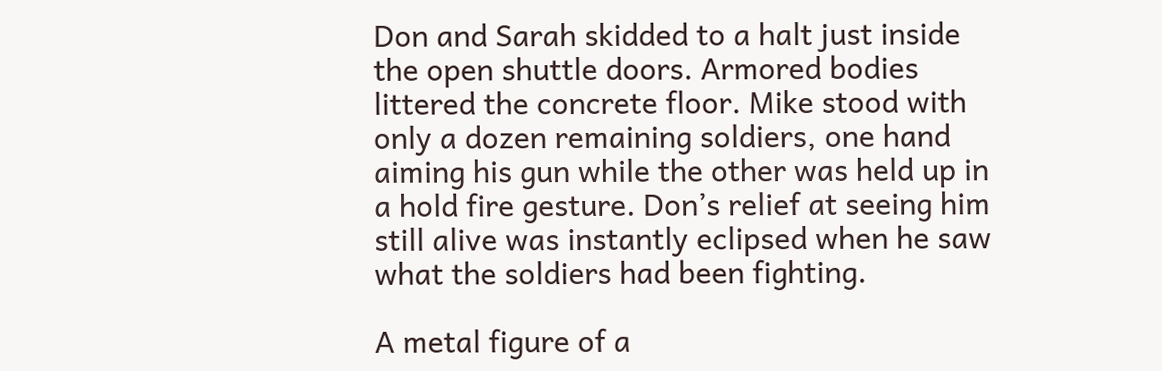Don and Sarah skidded to a halt just inside the open shuttle doors. Armored bodies littered the concrete floor. Mike stood with only a dozen remaining soldiers, one hand aiming his gun while the other was held up in a hold fire gesture. Don’s relief at seeing him still alive was instantly eclipsed when he saw what the soldiers had been fighting.

A metal figure of a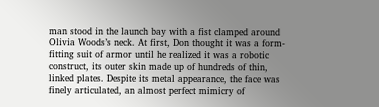man stood in the launch bay with a fist clamped around Olivia Woods’s neck. At first, Don thought it was a form-fitting suit of armor until he realized it was a robotic construct, its outer skin made up of hundreds of thin, linked plates. Despite its metal appearance, the face was finely articulated, an almost perfect mimicry of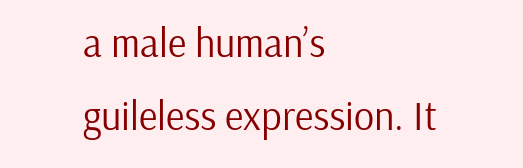a male human’s guileless expression. It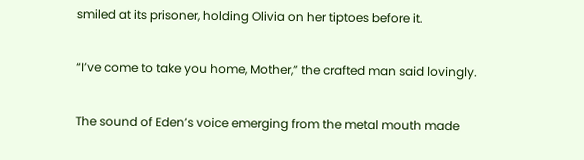smiled at its prisoner, holding Olivia on her tiptoes before it.

“I’ve come to take you home, Mother,” the crafted man said lovingly.

The sound of Eden’s voice emerging from the metal mouth made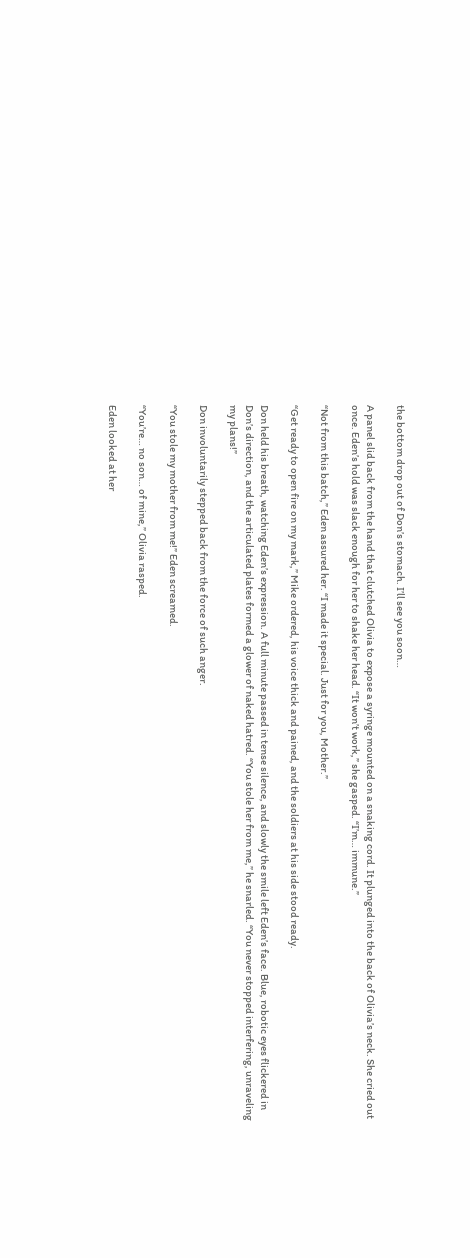the bottom drop out of Don’s stomach. I’ll see you soon…

A panel slid back from the hand that clutched Olivia to expose a syringe mounted on a snaking cord. It plunged into the back of Olivia’s neck. She cried out once. Eden’s hold was slack enough for her to shake her head. “It won’t work,” she gasped. “I’m… immune.”

“Not from this batch,” Eden assured her. “I made it special. Just for you, Mother.”

“Get ready to open fire on my mark,” Mike ordered, his voice thick and pained, and the soldiers at his side stood ready.

Don held his breath, watching Eden’s expression. A full minute passed in tense silence, and slowly the smile left Eden’s face. Blue, robotic eyes flickered in Don’s direction, and the articulated plates formed a glower of naked hatred. “You stole her from me,” he snarled. “You never stopped interfering, unraveling my plans!”

Don involuntarily stepped back from the force of such anger.

“You stole my mother from me!” Eden screamed.

“You’re… no son… of mine,” Olivia rasped.

Eden looked at her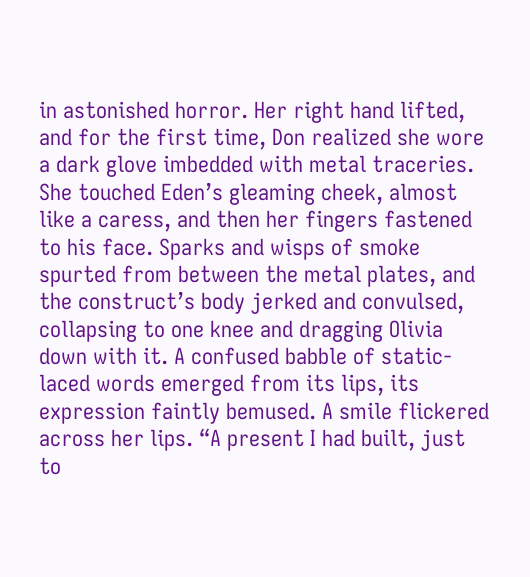in astonished horror. Her right hand lifted, and for the first time, Don realized she wore a dark glove imbedded with metal traceries. She touched Eden’s gleaming cheek, almost like a caress, and then her fingers fastened to his face. Sparks and wisps of smoke spurted from between the metal plates, and the construct’s body jerked and convulsed, collapsing to one knee and dragging Olivia down with it. A confused babble of static-laced words emerged from its lips, its expression faintly bemused. A smile flickered across her lips. “A present I had built, just to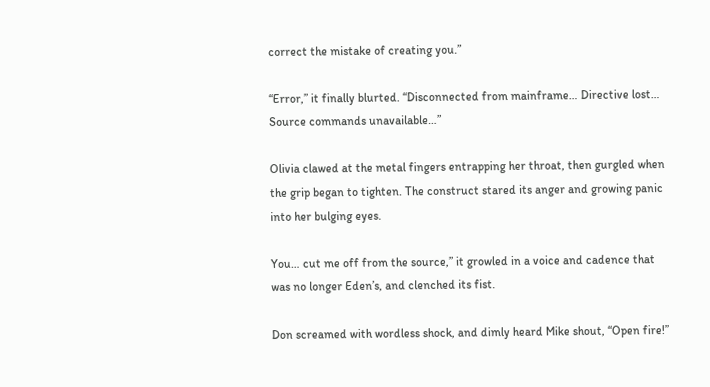correct the mistake of creating you.”

“Error,” it finally blurted. “Disconnected from mainframe… Directive lost… Source commands unavailable…”

Olivia clawed at the metal fingers entrapping her throat, then gurgled when the grip began to tighten. The construct stared its anger and growing panic into her bulging eyes.

You… cut me off from the source,” it growled in a voice and cadence that was no longer Eden’s, and clenched its fist.

Don screamed with wordless shock, and dimly heard Mike shout, “Open fire!”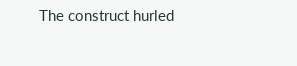The construct hurled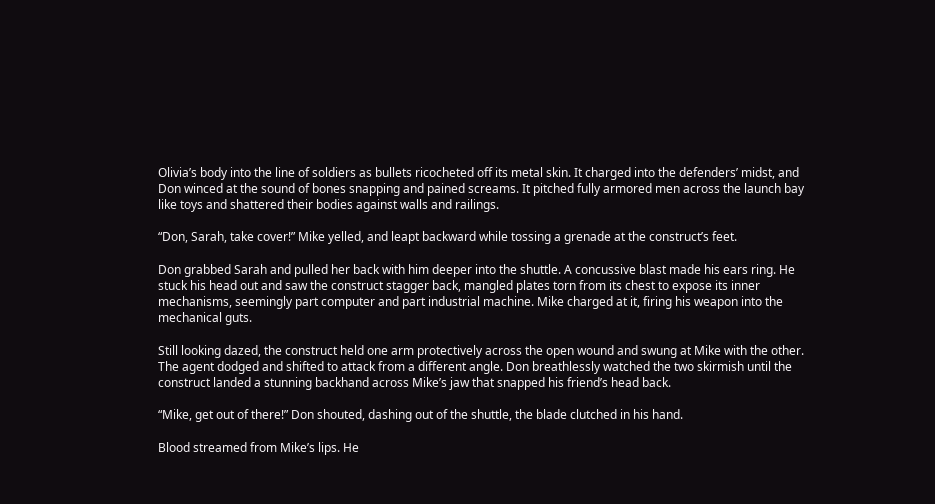Olivia’s body into the line of soldiers as bullets ricocheted off its metal skin. It charged into the defenders’ midst, and Don winced at the sound of bones snapping and pained screams. It pitched fully armored men across the launch bay like toys and shattered their bodies against walls and railings.

“Don, Sarah, take cover!” Mike yelled, and leapt backward while tossing a grenade at the construct’s feet.

Don grabbed Sarah and pulled her back with him deeper into the shuttle. A concussive blast made his ears ring. He stuck his head out and saw the construct stagger back, mangled plates torn from its chest to expose its inner mechanisms, seemingly part computer and part industrial machine. Mike charged at it, firing his weapon into the mechanical guts.

Still looking dazed, the construct held one arm protectively across the open wound and swung at Mike with the other. The agent dodged and shifted to attack from a different angle. Don breathlessly watched the two skirmish until the construct landed a stunning backhand across Mike’s jaw that snapped his friend’s head back.

“Mike, get out of there!” Don shouted, dashing out of the shuttle, the blade clutched in his hand.

Blood streamed from Mike’s lips. He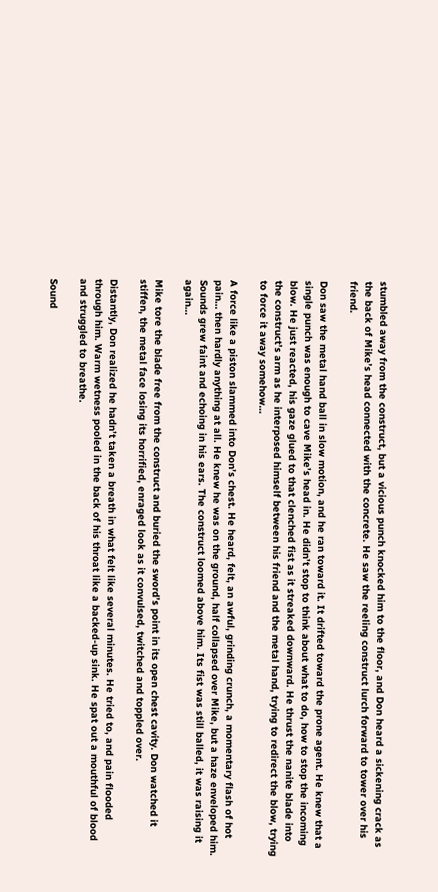stumbled away from the construct, but a vicious punch knocked him to the floor, and Don heard a sickening crack as the back of Mike’s head connected with the concrete. He saw the reeling construct lurch forward to tower over his friend.

Don saw the metal hand ball in slow motion, and he ran toward it. It drifted toward the prone agent. He knew that a single punch was enough to cave Mike’s head in. He didn’t stop to think about what to do, how to stop the incoming blow. He just reacted, his gaze glued to that clenched fist as it streaked downward. He thrust the nanite blade into the construct’s arm as he interposed himself between his friend and the metal hand, trying to redirect the blow, trying to force it away somehow…

A force like a piston slammed into Don’s chest. He heard, felt, an awful, grinding crunch, a momentary flash of hot pain… then hardly anything at all. He knew he was on the ground, half collapsed over Mike, but a haze enveloped him. Sounds grew faint and echoing in his ears. The construct loomed above him. Its fist was still balled, it was raising it again…

Mike tore the blade free from the construct and buried the sword’s point in its open chest cavity. Don watched it stiffen, the metal face losing its horrified, enraged look as it convulsed, twitched and toppled over.

Distantly, Don realized he hadn’t taken a breath in what felt like several minutes. He tried to, and pain flooded through him. Warm wetness pooled in the back of his throat like a backed-up sink. He spat out a mouthful of blood and struggled to breathe.

Sound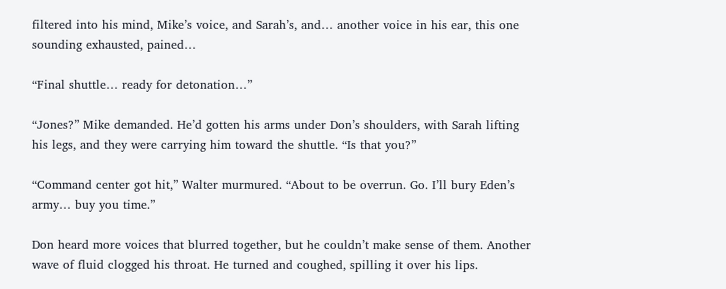filtered into his mind, Mike’s voice, and Sarah’s, and… another voice in his ear, this one sounding exhausted, pained…

“Final shuttle… ready for detonation…”

“Jones?” Mike demanded. He’d gotten his arms under Don’s shoulders, with Sarah lifting his legs, and they were carrying him toward the shuttle. “Is that you?”

“Command center got hit,” Walter murmured. “About to be overrun. Go. I’ll bury Eden’s army… buy you time.”

Don heard more voices that blurred together, but he couldn’t make sense of them. Another wave of fluid clogged his throat. He turned and coughed, spilling it over his lips.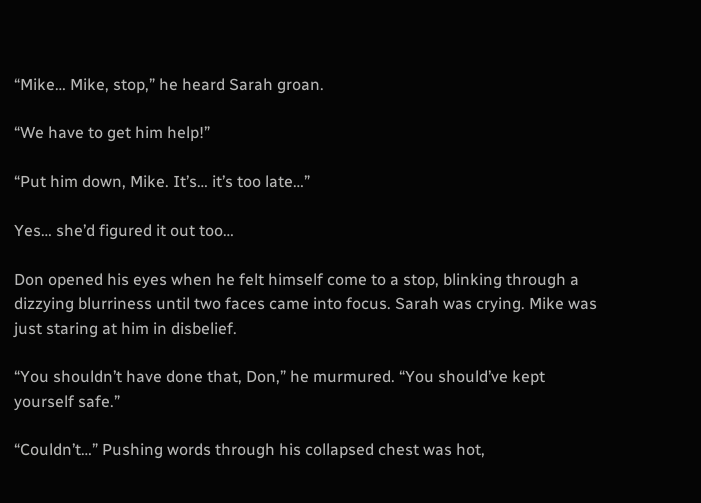“Mike… Mike, stop,” he heard Sarah groan.

“We have to get him help!”

“Put him down, Mike. It’s… it’s too late…”

Yes… she’d figured it out too…

Don opened his eyes when he felt himself come to a stop, blinking through a dizzying blurriness until two faces came into focus. Sarah was crying. Mike was just staring at him in disbelief.

“You shouldn’t have done that, Don,” he murmured. “You should’ve kept yourself safe.”

“Couldn’t…” Pushing words through his collapsed chest was hot,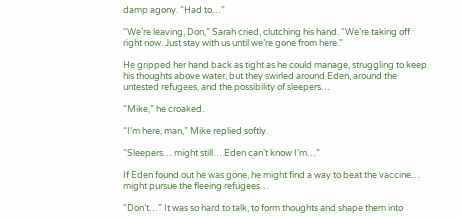damp agony. “Had to…”

“We’re leaving, Don,” Sarah cried, clutching his hand. “We’re taking off right now. Just stay with us until we’re gone from here.”

He gripped her hand back as tight as he could manage, struggling to keep his thoughts above water, but they swirled around Eden, around the untested refugees, and the possibility of sleepers…

“Mike,” he croaked.

“I’m here, man,” Mike replied softly.

“Sleepers… might still… Eden can’t know I’m…”

If Eden found out he was gone, he might find a way to beat the vaccine… might pursue the fleeing refugees…

“Don’t…” It was so hard to talk, to form thoughts and shape them into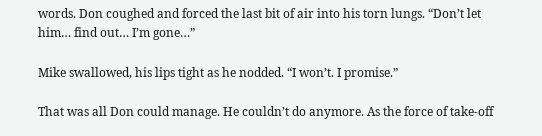words. Don coughed and forced the last bit of air into his torn lungs. “Don’t let him… find out… I’m gone…”

Mike swallowed, his lips tight as he nodded. “I won’t. I promise.”

That was all Don could manage. He couldn’t do anymore. As the force of take-off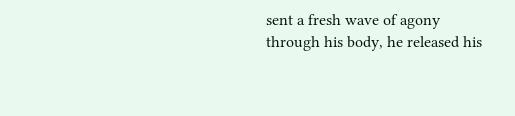sent a fresh wave of agony through his body, he released his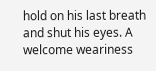hold on his last breath and shut his eyes. A welcome weariness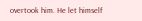overtook him. He let himself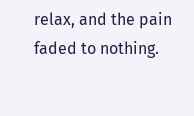relax, and the pain faded to nothing.